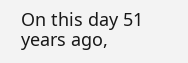On this day 51 years ago,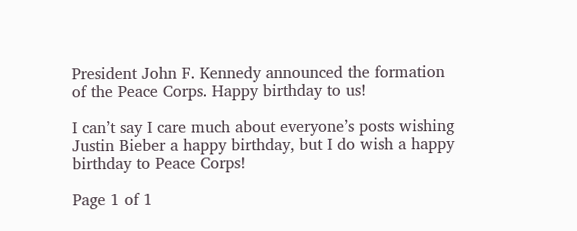President John F. Kennedy announced the formation of the Peace Corps. Happy birthday to us!

I can’t say I care much about everyone’s posts wishing Justin Bieber a happy birthday, but I do wish a happy birthday to Peace Corps!

Page 1 of 1